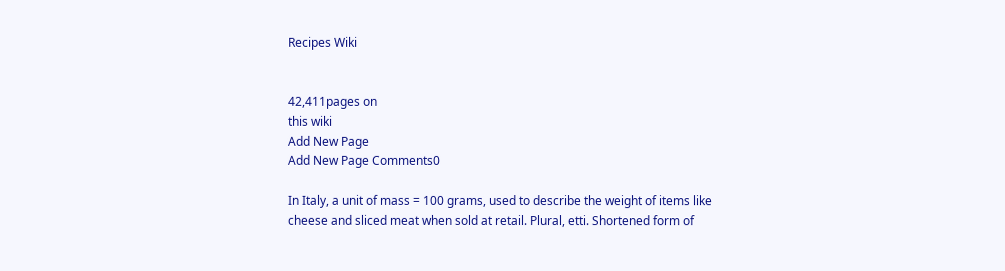Recipes Wiki


42,411pages on
this wiki
Add New Page
Add New Page Comments0

In Italy, a unit of mass = 100 grams, used to describe the weight of items like cheese and sliced meat when sold at retail. Plural, etti. Shortened form of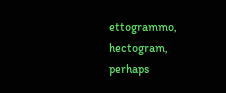ettogrammo, hectogram, perhaps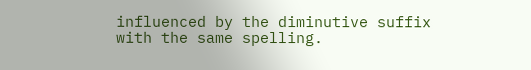influenced by the diminutive suffix with the same spelling.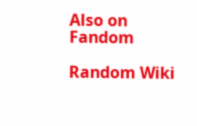Also on Fandom

Random Wiki